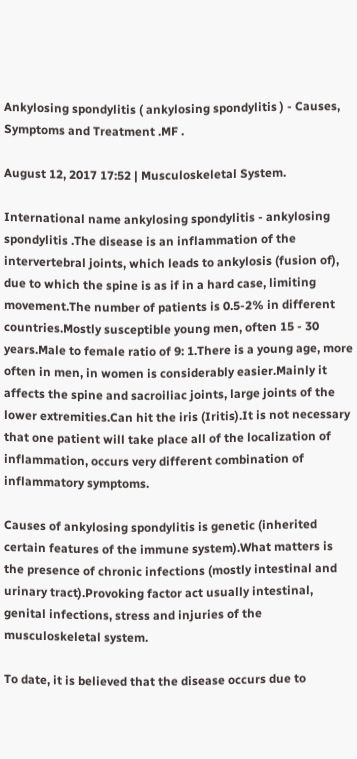Ankylosing spondylitis ( ankylosing spondylitis ) - Causes, Symptoms and Treatment .MF .

August 12, 2017 17:52 | Musculoskeletal System.

International name ankylosing spondylitis - ankylosing spondylitis .The disease is an inflammation of the intervertebral joints, which leads to ankylosis (fusion of), due to which the spine is as if in a hard case, limiting movement.The number of patients is 0.5-2% in different countries.Mostly susceptible young men, often 15 - 30 years.Male to female ratio of 9: 1.There is a young age, more often in men, in women is considerably easier.Mainly it affects the spine and sacroiliac joints, large joints of the lower extremities.Can hit the iris (Iritis).It is not necessary that one patient will take place all of the localization of inflammation, occurs very different combination of inflammatory symptoms.

Causes of ankylosing spondylitis is genetic (inherited certain features of the immune system).What matters is the presence of chronic infections (mostly intestinal and urinary tract).Provoking factor act usually intestinal, genital infections, stress and injuries of the musculoskeletal system.

To date, it is believed that the disease occurs due to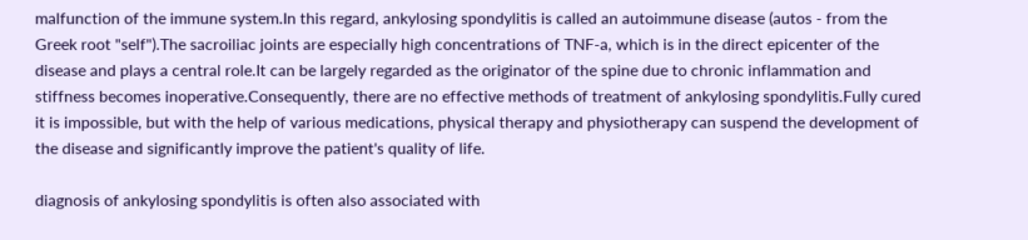malfunction of the immune system.In this regard, ankylosing spondylitis is called an autoimmune disease (autos - from the Greek root "self").The sacroiliac joints are especially high concentrations of TNF-a, which is in the direct epicenter of the disease and plays a central role.It can be largely regarded as the originator of the spine due to chronic inflammation and stiffness becomes inoperative.Consequently, there are no effective methods of treatment of ankylosing spondylitis.Fully cured it is impossible, but with the help of various medications, physical therapy and physiotherapy can suspend the development of the disease and significantly improve the patient's quality of life.

diagnosis of ankylosing spondylitis is often also associated with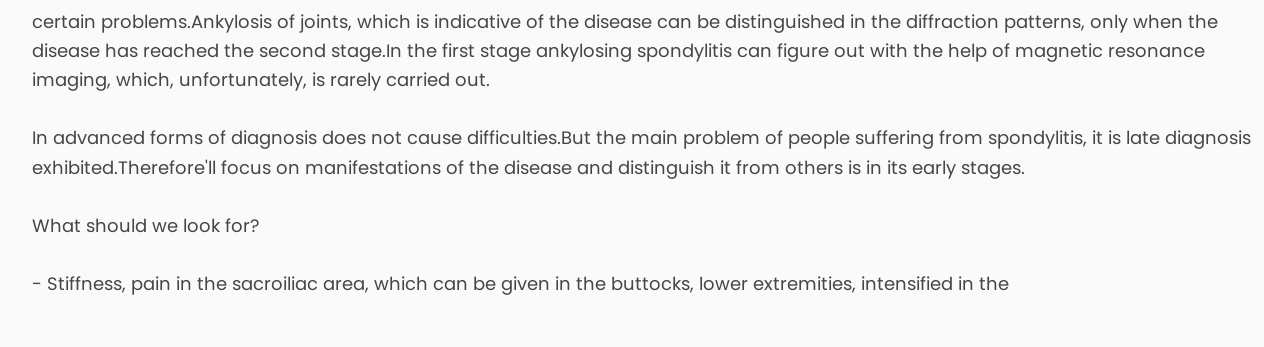certain problems.Ankylosis of joints, which is indicative of the disease can be distinguished in the diffraction patterns, only when the disease has reached the second stage.In the first stage ankylosing spondylitis can figure out with the help of magnetic resonance imaging, which, unfortunately, is rarely carried out.

In advanced forms of diagnosis does not cause difficulties.But the main problem of people suffering from spondylitis, it is late diagnosis exhibited.Therefore'll focus on manifestations of the disease and distinguish it from others is in its early stages.

What should we look for?

- Stiffness, pain in the sacroiliac area, which can be given in the buttocks, lower extremities, intensified in the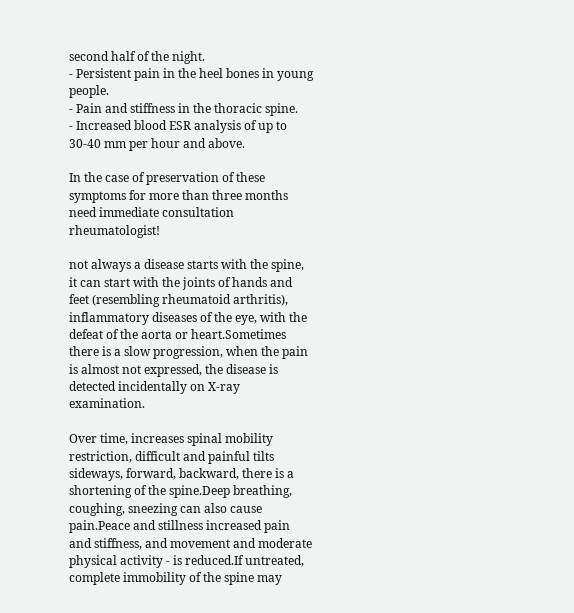second half of the night.
- Persistent pain in the heel bones in young people.
- Pain and stiffness in the thoracic spine.
- Increased blood ESR analysis of up to 30-40 mm per hour and above.

In the case of preservation of these symptoms for more than three months need immediate consultation rheumatologist!

not always a disease starts with the spine, it can start with the joints of hands and feet (resembling rheumatoid arthritis), inflammatory diseases of the eye, with the defeat of the aorta or heart.Sometimes there is a slow progression, when the pain is almost not expressed, the disease is detected incidentally on X-ray examination.

Over time, increases spinal mobility restriction, difficult and painful tilts sideways, forward, backward, there is a shortening of the spine.Deep breathing, coughing, sneezing can also cause pain.Peace and stillness increased pain and stiffness, and movement and moderate physical activity - is reduced.If untreated, complete immobility of the spine may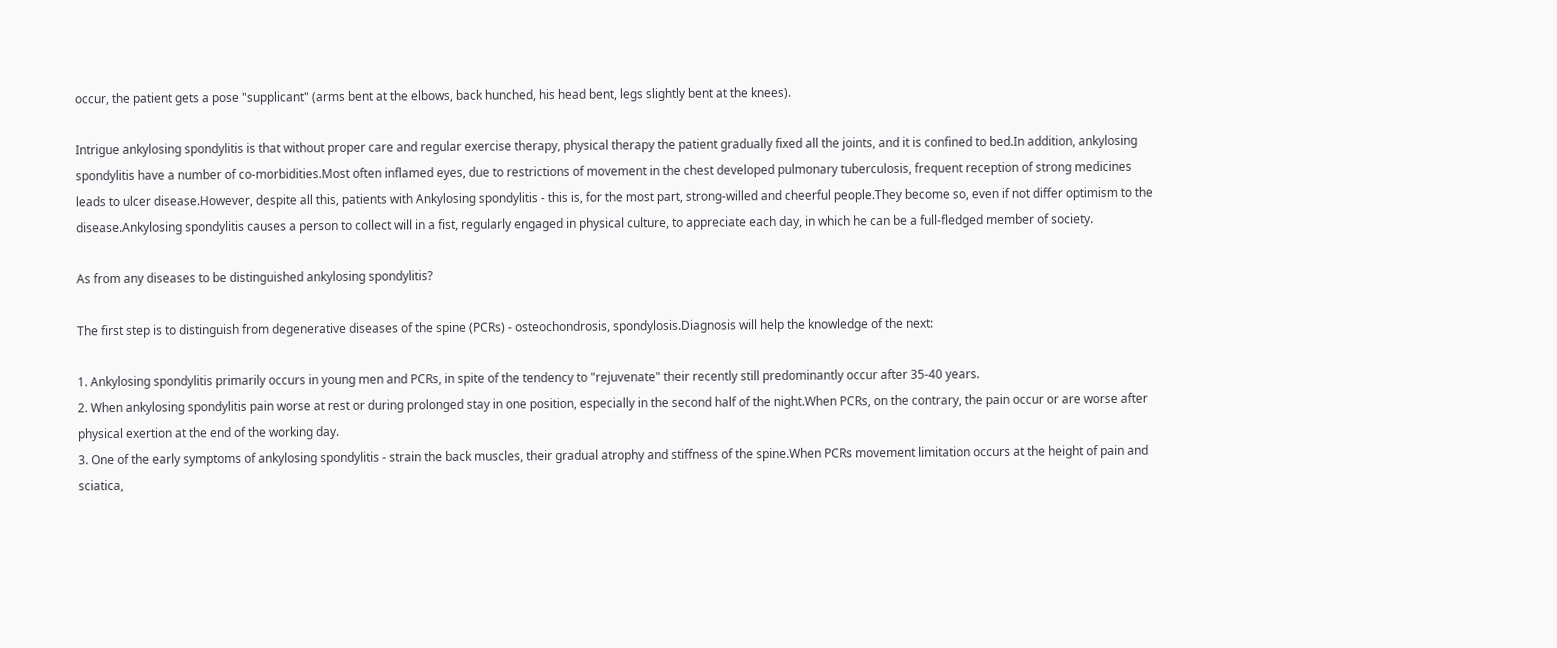occur, the patient gets a pose "supplicant" (arms bent at the elbows, back hunched, his head bent, legs slightly bent at the knees).

Intrigue ankylosing spondylitis is that without proper care and regular exercise therapy, physical therapy the patient gradually fixed all the joints, and it is confined to bed.In addition, ankylosing spondylitis have a number of co-morbidities.Most often inflamed eyes, due to restrictions of movement in the chest developed pulmonary tuberculosis, frequent reception of strong medicines leads to ulcer disease.However, despite all this, patients with Ankylosing spondylitis - this is, for the most part, strong-willed and cheerful people.They become so, even if not differ optimism to the disease.Ankylosing spondylitis causes a person to collect will in a fist, regularly engaged in physical culture, to appreciate each day, in which he can be a full-fledged member of society.

As from any diseases to be distinguished ankylosing spondylitis?

The first step is to distinguish from degenerative diseases of the spine (PCRs) - osteochondrosis, spondylosis.Diagnosis will help the knowledge of the next:

1. Ankylosing spondylitis primarily occurs in young men and PCRs, in spite of the tendency to "rejuvenate" their recently still predominantly occur after 35-40 years.
2. When ankylosing spondylitis pain worse at rest or during prolonged stay in one position, especially in the second half of the night.When PCRs, on the contrary, the pain occur or are worse after physical exertion at the end of the working day.
3. One of the early symptoms of ankylosing spondylitis - strain the back muscles, their gradual atrophy and stiffness of the spine.When PCRs movement limitation occurs at the height of pain and sciatica,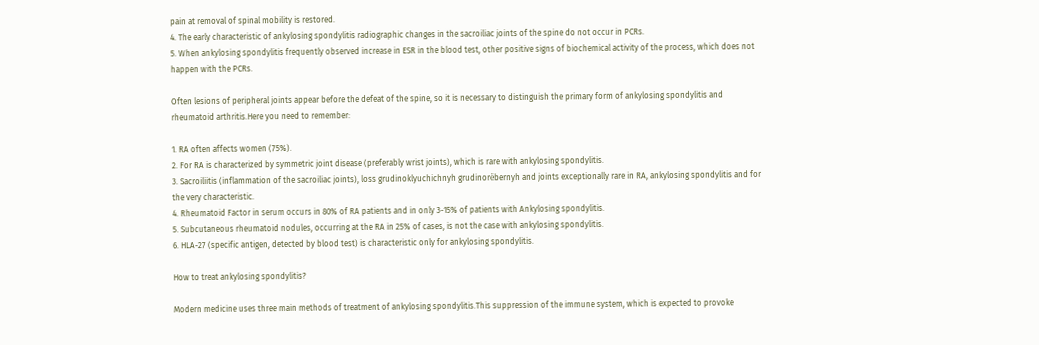pain at removal of spinal mobility is restored.
4. The early characteristic of ankylosing spondylitis radiographic changes in the sacroiliac joints of the spine do not occur in PCRs.
5. When ankylosing spondylitis frequently observed increase in ESR in the blood test, other positive signs of biochemical activity of the process, which does not happen with the PCRs.

Often lesions of peripheral joints appear before the defeat of the spine, so it is necessary to distinguish the primary form of ankylosing spondylitis and rheumatoid arthritis.Here you need to remember:

1. RA often affects women (75%).
2. For RA is characterized by symmetric joint disease (preferably wrist joints), which is rare with ankylosing spondylitis.
3. Sacroiliitis (inflammation of the sacroiliac joints), loss grudinoklyuchichnyh grudinorёbernyh and joints exceptionally rare in RA, ankylosing spondylitis and for the very characteristic.
4. Rheumatoid Factor in serum occurs in 80% of RA patients and in only 3-15% of patients with Ankylosing spondylitis.
5. Subcutaneous rheumatoid nodules, occurring at the RA in 25% of cases, is not the case with ankylosing spondylitis.
6. HLA-27 (specific antigen, detected by blood test) is characteristic only for ankylosing spondylitis.

How to treat ankylosing spondylitis?

Modern medicine uses three main methods of treatment of ankylosing spondylitis.This suppression of the immune system, which is expected to provoke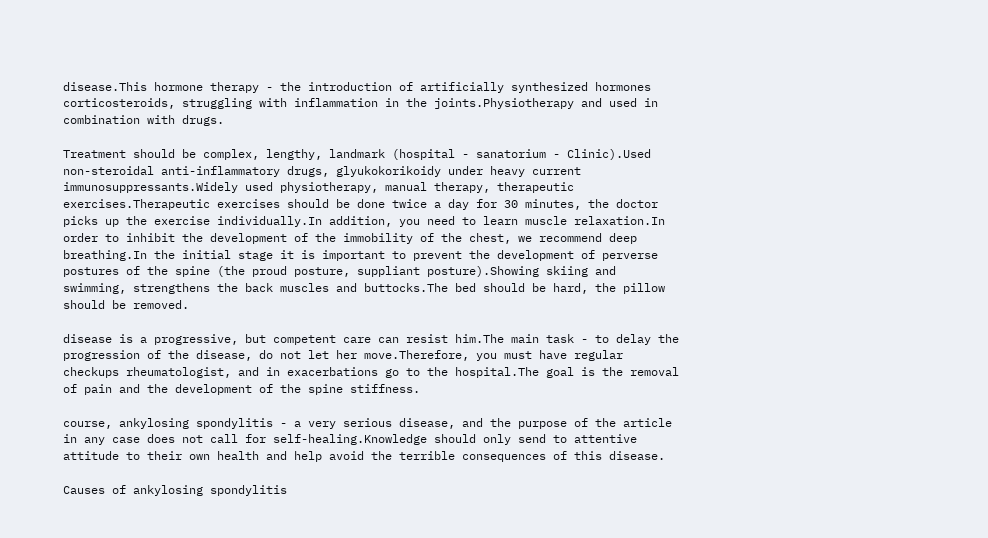disease.This hormone therapy - the introduction of artificially synthesized hormones corticosteroids, struggling with inflammation in the joints.Physiotherapy and used in combination with drugs.

Treatment should be complex, lengthy, landmark (hospital - sanatorium - Clinic).Used non-steroidal anti-inflammatory drugs, glyukokorikoidy under heavy current immunosuppressants.Widely used physiotherapy, manual therapy, therapeutic exercises.Therapeutic exercises should be done twice a day for 30 minutes, the doctor picks up the exercise individually.In addition, you need to learn muscle relaxation.In order to inhibit the development of the immobility of the chest, we recommend deep breathing.In the initial stage it is important to prevent the development of perverse postures of the spine (the proud posture, suppliant posture).Showing skiing and swimming, strengthens the back muscles and buttocks.The bed should be hard, the pillow should be removed.

disease is a progressive, but competent care can resist him.The main task - to delay the progression of the disease, do not let her move.Therefore, you must have regular checkups rheumatologist, and in exacerbations go to the hospital.The goal is the removal of pain and the development of the spine stiffness.

course, ankylosing spondylitis - a very serious disease, and the purpose of the article in any case does not call for self-healing.Knowledge should only send to attentive attitude to their own health and help avoid the terrible consequences of this disease.

Causes of ankylosing spondylitis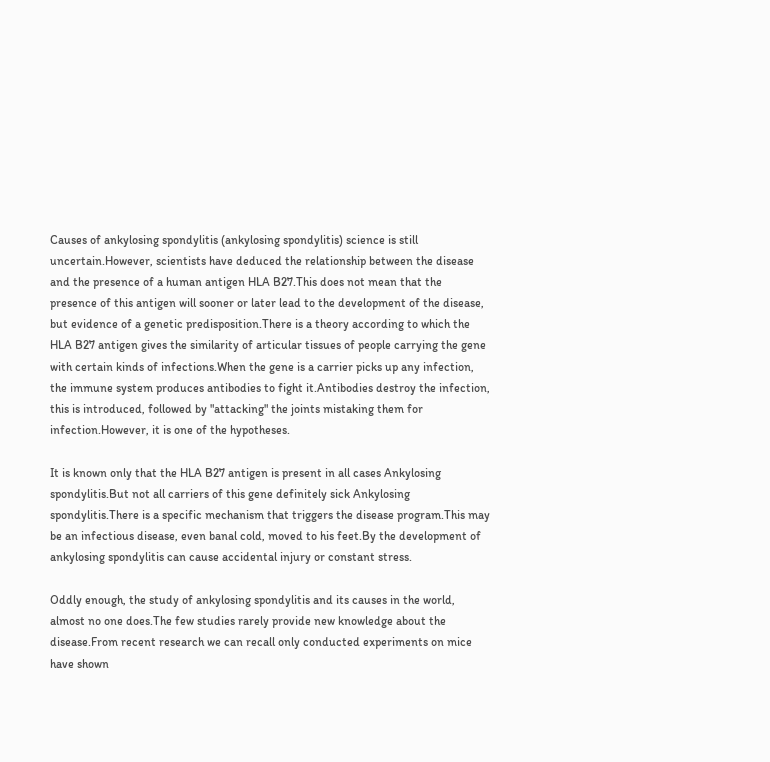Causes of ankylosing spondylitis (ankylosing spondylitis) science is still uncertain.However, scientists have deduced the relationship between the disease and the presence of a human antigen HLA B27.This does not mean that the presence of this antigen will sooner or later lead to the development of the disease, but evidence of a genetic predisposition.There is a theory according to which the HLA B27 antigen gives the similarity of articular tissues of people carrying the gene with certain kinds of infections.When the gene is a carrier picks up any infection, the immune system produces antibodies to fight it.Antibodies destroy the infection, this is introduced, followed by "attacking" the joints mistaking them for infection.However, it is one of the hypotheses.

It is known only that the HLA B27 antigen is present in all cases Ankylosing spondylitis.But not all carriers of this gene definitely sick Ankylosing spondylitis.There is a specific mechanism that triggers the disease program.This may be an infectious disease, even banal cold, moved to his feet.By the development of ankylosing spondylitis can cause accidental injury or constant stress.

Oddly enough, the study of ankylosing spondylitis and its causes in the world, almost no one does.The few studies rarely provide new knowledge about the disease.From recent research we can recall only conducted experiments on mice have shown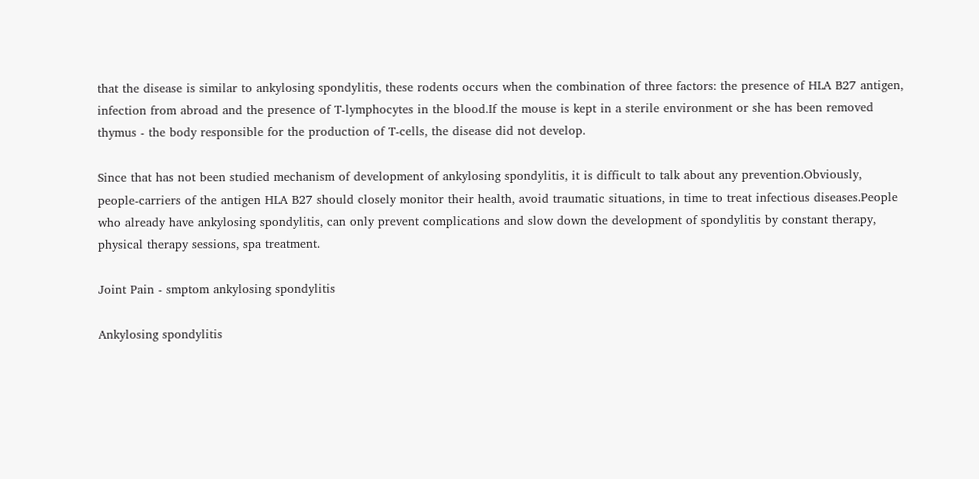that the disease is similar to ankylosing spondylitis, these rodents occurs when the combination of three factors: the presence of HLA B27 antigen, infection from abroad and the presence of T-lymphocytes in the blood.If the mouse is kept in a sterile environment or she has been removed thymus - the body responsible for the production of T-cells, the disease did not develop.

Since that has not been studied mechanism of development of ankylosing spondylitis, it is difficult to talk about any prevention.Obviously, people-carriers of the antigen HLA B27 should closely monitor their health, avoid traumatic situations, in time to treat infectious diseases.People who already have ankylosing spondylitis, can only prevent complications and slow down the development of spondylitis by constant therapy, physical therapy sessions, spa treatment.

Joint Pain - smptom ankylosing spondylitis

Ankylosing spondylitis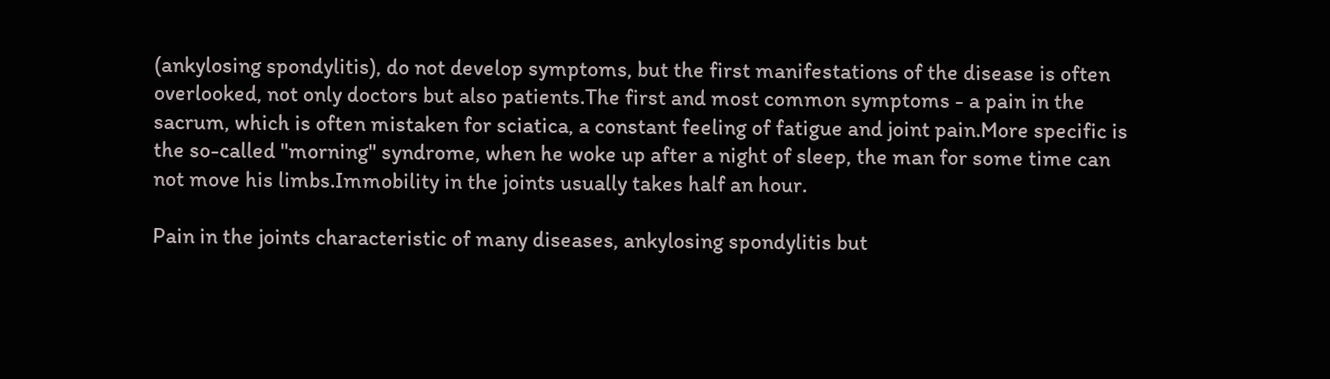(ankylosing spondylitis), do not develop symptoms, but the first manifestations of the disease is often overlooked, not only doctors but also patients.The first and most common symptoms - a pain in the sacrum, which is often mistaken for sciatica, a constant feeling of fatigue and joint pain.More specific is the so-called "morning" syndrome, when he woke up after a night of sleep, the man for some time can not move his limbs.Immobility in the joints usually takes half an hour.

Pain in the joints characteristic of many diseases, ankylosing spondylitis but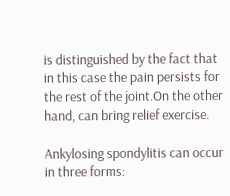is distinguished by the fact that in this case the pain persists for the rest of the joint.On the other hand, can bring relief exercise.

Ankylosing spondylitis can occur in three forms: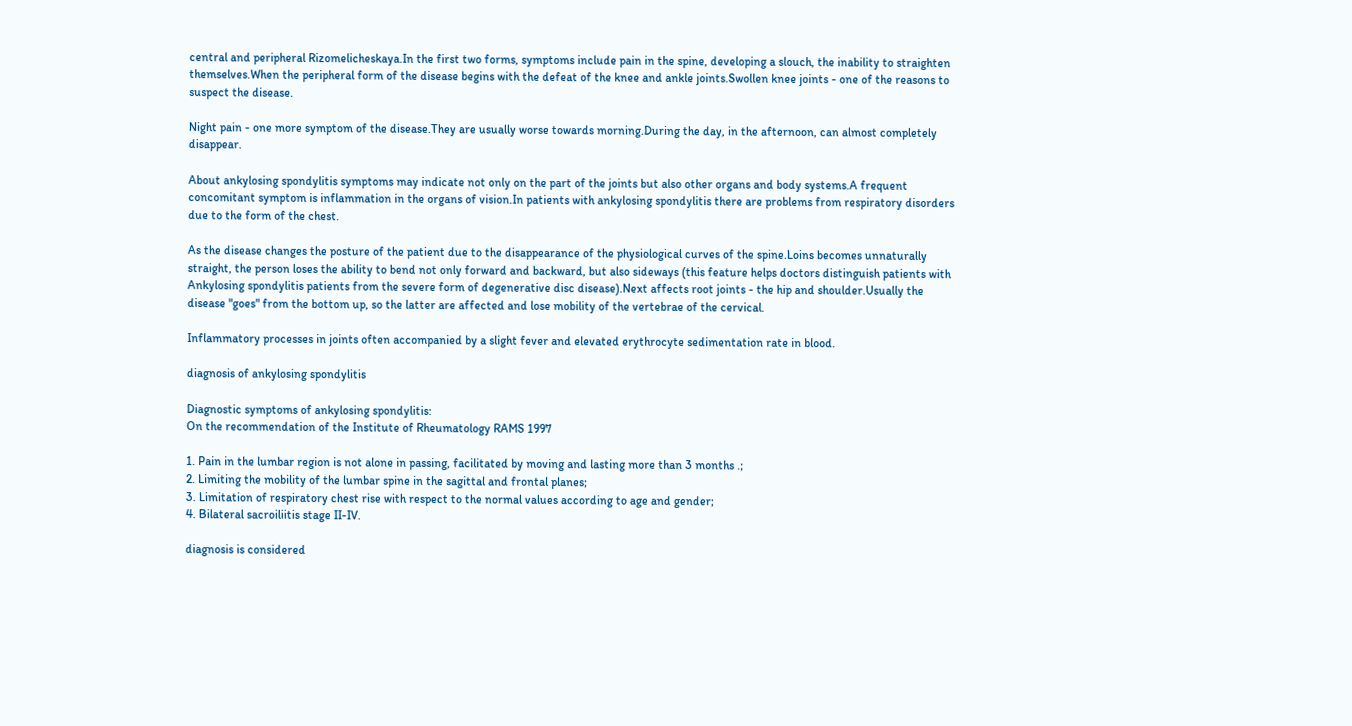central and peripheral Rizomelicheskaya.In the first two forms, symptoms include pain in the spine, developing a slouch, the inability to straighten themselves.When the peripheral form of the disease begins with the defeat of the knee and ankle joints.Swollen knee joints - one of the reasons to suspect the disease.

Night pain - one more symptom of the disease.They are usually worse towards morning.During the day, in the afternoon, can almost completely disappear.

About ankylosing spondylitis symptoms may indicate not only on the part of the joints but also other organs and body systems.A frequent concomitant symptom is inflammation in the organs of vision.In patients with ankylosing spondylitis there are problems from respiratory disorders due to the form of the chest.

As the disease changes the posture of the patient due to the disappearance of the physiological curves of the spine.Loins becomes unnaturally straight, the person loses the ability to bend not only forward and backward, but also sideways (this feature helps doctors distinguish patients with Ankylosing spondylitis patients from the severe form of degenerative disc disease).Next affects root joints - the hip and shoulder.Usually the disease "goes" from the bottom up, so the latter are affected and lose mobility of the vertebrae of the cervical.

Inflammatory processes in joints often accompanied by a slight fever and elevated erythrocyte sedimentation rate in blood.

diagnosis of ankylosing spondylitis

Diagnostic symptoms of ankylosing spondylitis:
On the recommendation of the Institute of Rheumatology RAMS 1997

1. Pain in the lumbar region is not alone in passing, facilitated by moving and lasting more than 3 months .;
2. Limiting the mobility of the lumbar spine in the sagittal and frontal planes;
3. Limitation of respiratory chest rise with respect to the normal values according to age and gender;
4. Bilateral sacroiliitis stage II-IV.

diagnosis is considered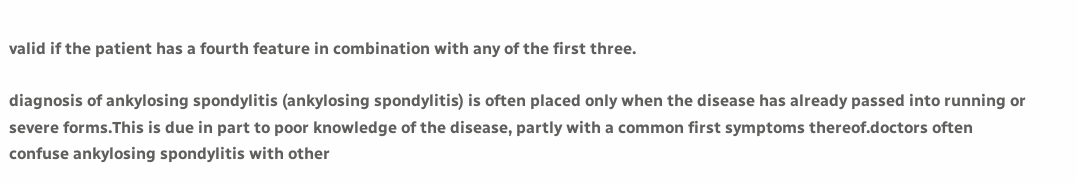valid if the patient has a fourth feature in combination with any of the first three.

diagnosis of ankylosing spondylitis (ankylosing spondylitis) is often placed only when the disease has already passed into running or severe forms.This is due in part to poor knowledge of the disease, partly with a common first symptoms thereof.doctors often confuse ankylosing spondylitis with other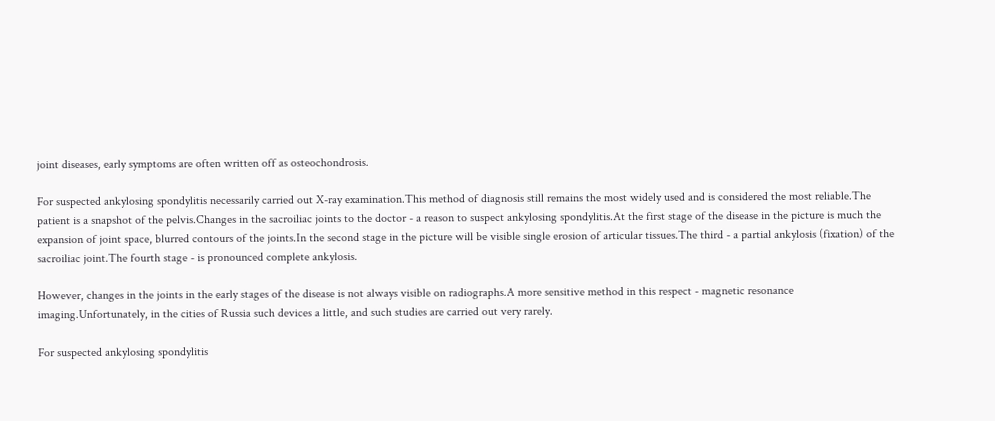joint diseases, early symptoms are often written off as osteochondrosis.

For suspected ankylosing spondylitis necessarily carried out X-ray examination.This method of diagnosis still remains the most widely used and is considered the most reliable.The patient is a snapshot of the pelvis.Changes in the sacroiliac joints to the doctor - a reason to suspect ankylosing spondylitis.At the first stage of the disease in the picture is much the expansion of joint space, blurred contours of the joints.In the second stage in the picture will be visible single erosion of articular tissues.The third - a partial ankylosis (fixation) of the sacroiliac joint.The fourth stage - is pronounced complete ankylosis.

However, changes in the joints in the early stages of the disease is not always visible on radiographs.A more sensitive method in this respect - magnetic resonance imaging.Unfortunately, in the cities of Russia such devices a little, and such studies are carried out very rarely.

For suspected ankylosing spondylitis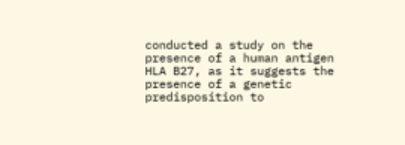conducted a study on the presence of a human antigen HLA B27, as it suggests the presence of a genetic predisposition to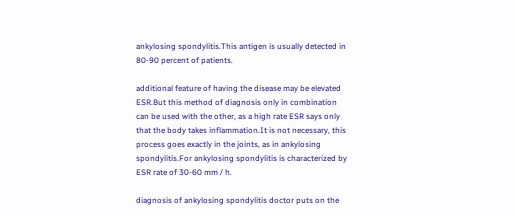ankylosing spondylitis.This antigen is usually detected in 80-90 percent of patients.

additional feature of having the disease may be elevated ESR.But this method of diagnosis only in combination can be used with the other, as a high rate ESR says only that the body takes inflammation.It is not necessary, this process goes exactly in the joints, as in ankylosing spondylitis.For ankylosing spondylitis is characterized by ESR rate of 30-60 mm / h.

diagnosis of ankylosing spondylitis doctor puts on the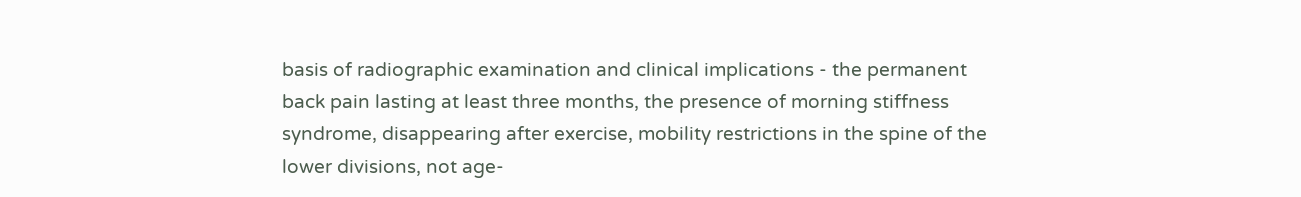basis of radiographic examination and clinical implications - the permanent back pain lasting at least three months, the presence of morning stiffness syndrome, disappearing after exercise, mobility restrictions in the spine of the lower divisions, not age-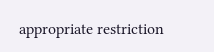appropriate restriction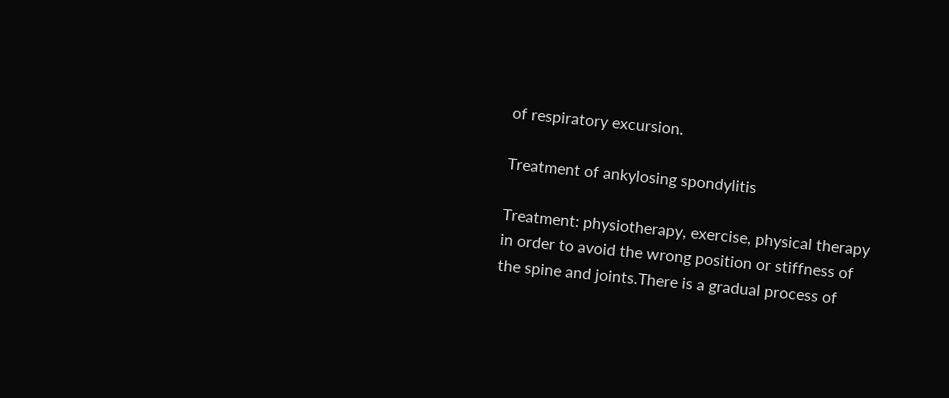of respiratory excursion.

Treatment of ankylosing spondylitis

Treatment: physiotherapy, exercise, physical therapy in order to avoid the wrong position or stiffness of the spine and joints.There is a gradual process of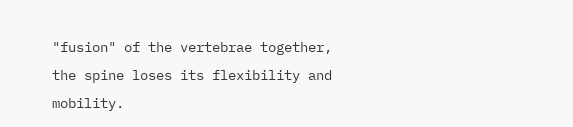"fusion" of the vertebrae together, the spine loses its flexibility and mobility.